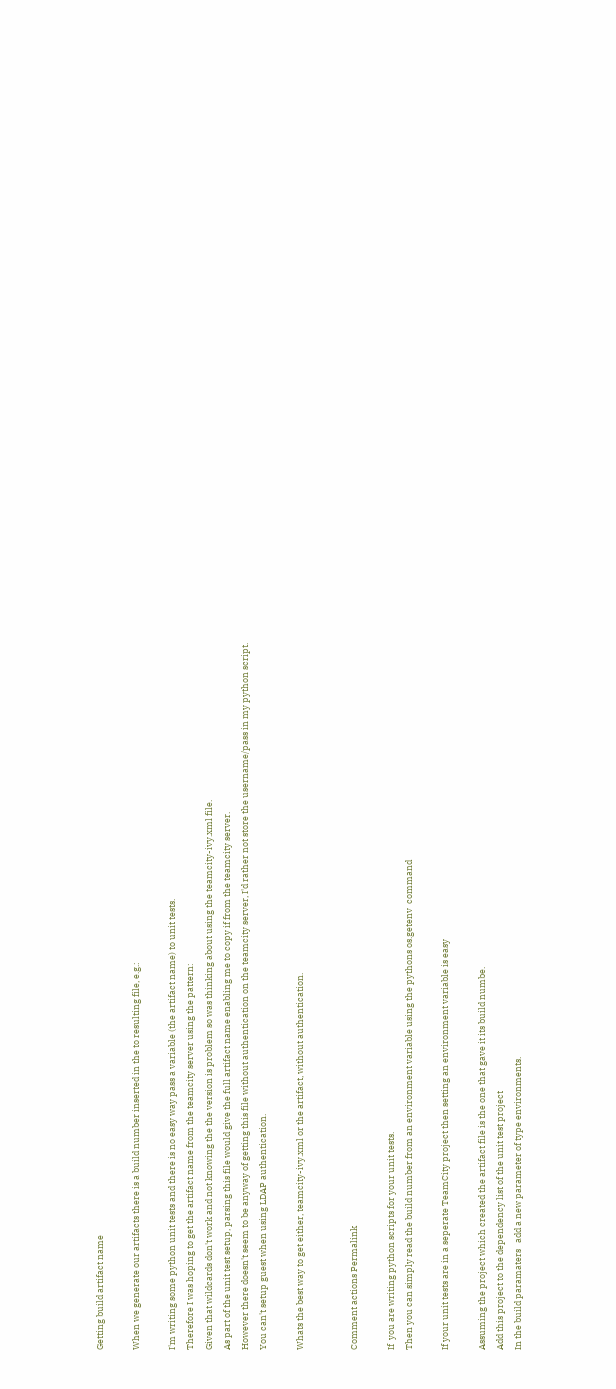Getting build artifact name

When we generate our artifacts there is a build number inserted in the to resulting file, e.g.:

I'm writing some python unit tests and there is no easy way pass a variable (the artifact name) to unit tests.
Therefore I was hoping to get the artifact name from the teamcity server using the pattern:
Given that wildcards don't work and not knowing the the version is problem so was thinking about using the teamcity-ivy.xml file.
As part of the unit test setup, parsing this file would give the full artifact name enabling me to copy if from the teamcity server.
However there doesn't seem to be anyway of getting this file without authentication on the teamcity server, I'd rather not store the username/pass in my python script.
You can't setup guest when using LDAP authentication.

Whats the best way to get either, teamcity-ivy.xml or the artifact, without authentication.


Comment actions Permalink

If  you are writing python scripts for your unit tests.
Then you can simply read the build number from an environment variable using the pythons os.getenv  command

If your unit tests are in a seperate TeamCity project then setting an environment variable is easy

Assuming the project which created the artifact file is the one that gave it its build numbe.
Add this project to the dependency list of the unit test project
In the build paramaters   add a new parameter of type environments.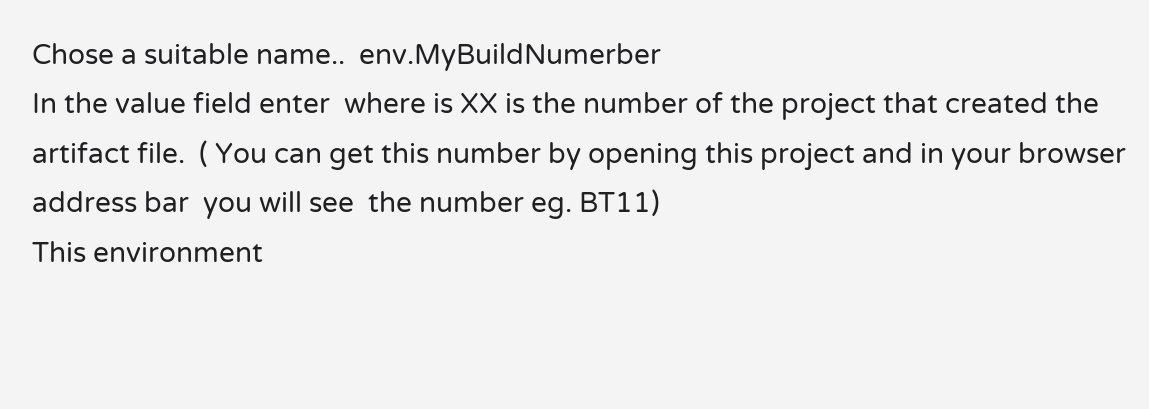Chose a suitable name..  env.MyBuildNumerber
In the value field enter  where is XX is the number of the project that created the artifact file.  ( You can get this number by opening this project and in your browser address bar  you will see  the number eg. BT11)
This environment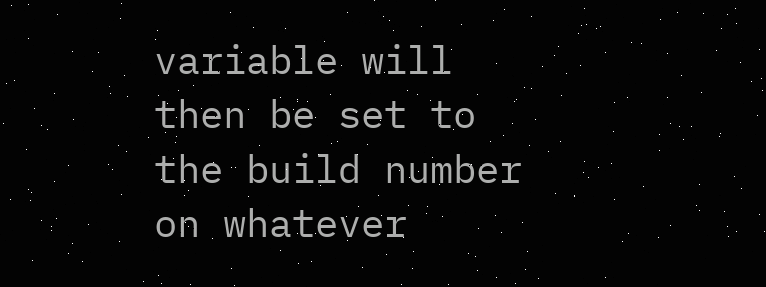variable will then be set to the build number on whatever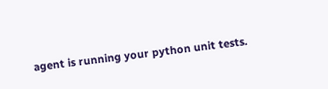agent is running your python unit tests.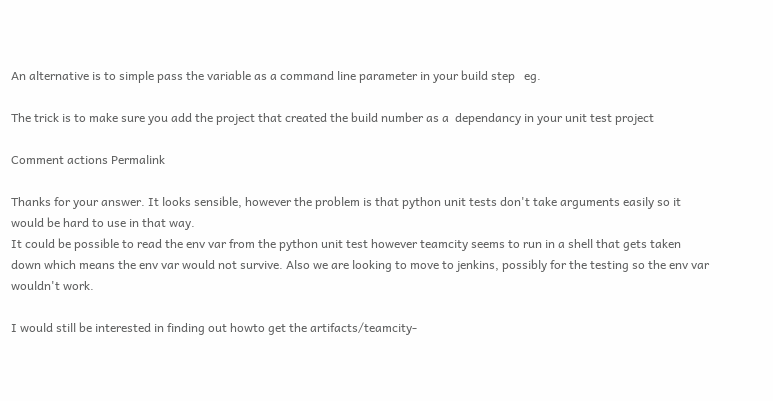An alternative is to simple pass the variable as a command line parameter in your build step   eg.

The trick is to make sure you add the project that created the build number as a  dependancy in your unit test project

Comment actions Permalink

Thanks for your answer. It looks sensible, however the problem is that python unit tests don't take arguments easily so it would be hard to use in that way.
It could be possible to read the env var from the python unit test however teamcity seems to run in a shell that gets taken down which means the env var would not survive. Also we are looking to move to jenkins, possibly for the testing so the env var wouldn't work.

I would still be interested in finding out howto get the artifacts/teamcity-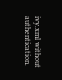ivy.xml without authentication.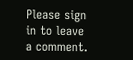Please sign in to leave a comment.